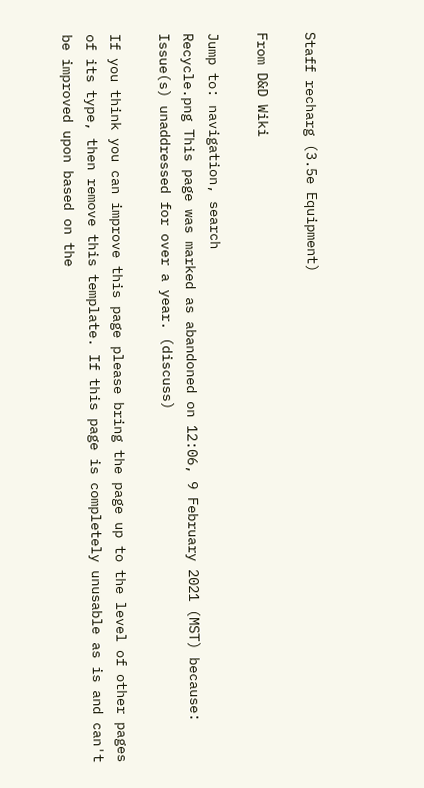Staff recharg (3.5e Equipment)

From D&D Wiki

Jump to: navigation, search
Recycle.png This page was marked as abandoned on 12:06, 9 February 2021 (MST) because: Issue(s) unaddressed for over a year. (discuss)

If you think you can improve this page please bring the page up to the level of other pages of its type, then remove this template. If this page is completely unusable as is and can't be improved upon based on the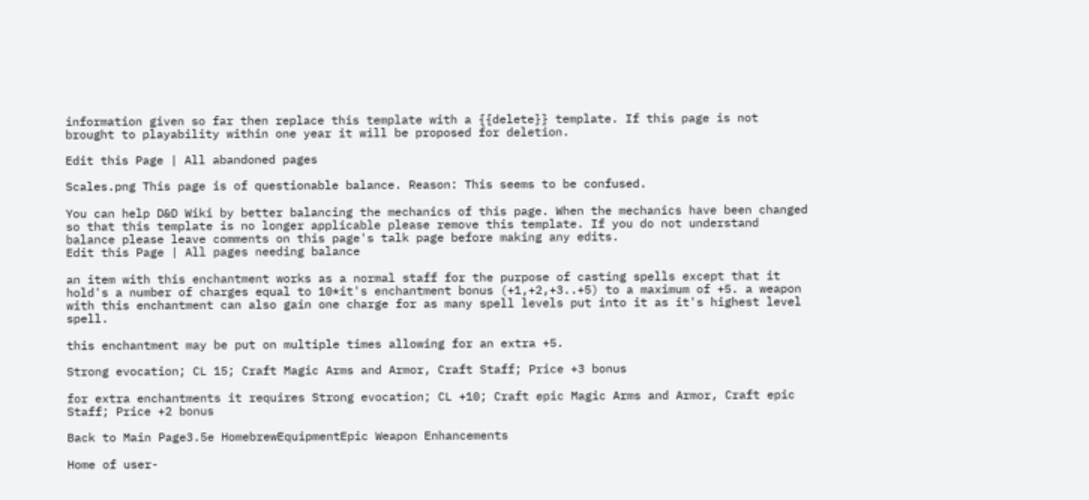information given so far then replace this template with a {{delete}} template. If this page is not brought to playability within one year it will be proposed for deletion.

Edit this Page | All abandoned pages

Scales.png This page is of questionable balance. Reason: This seems to be confused.

You can help D&D Wiki by better balancing the mechanics of this page. When the mechanics have been changed so that this template is no longer applicable please remove this template. If you do not understand balance please leave comments on this page's talk page before making any edits.
Edit this Page | All pages needing balance

an item with this enchantment works as a normal staff for the purpose of casting spells except that it hold's a number of charges equal to 10*it's enchantment bonus (+1,+2,+3..+5) to a maximum of +5. a weapon with this enchantment can also gain one charge for as many spell levels put into it as it's highest level spell.

this enchantment may be put on multiple times allowing for an extra +5.

Strong evocation; CL 15; Craft Magic Arms and Armor, Craft Staff; Price +3 bonus

for extra enchantments it requires Strong evocation; CL +10; Craft epic Magic Arms and Armor, Craft epic Staff; Price +2 bonus

Back to Main Page3.5e HomebrewEquipmentEpic Weapon Enhancements

Home of user-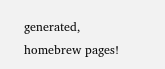generated,
homebrew pages!